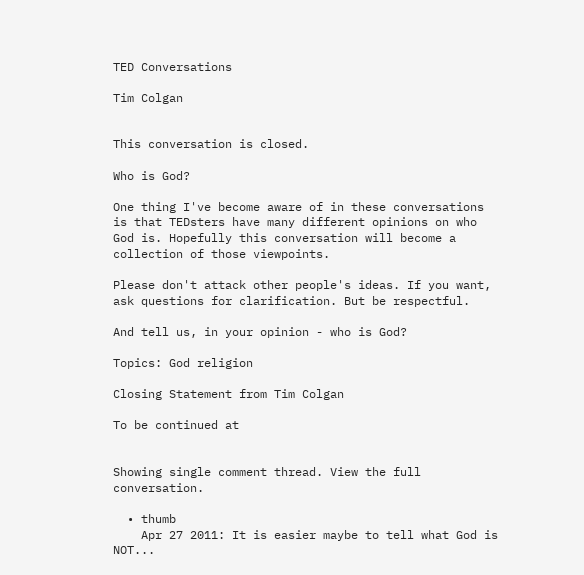TED Conversations

Tim Colgan


This conversation is closed.

Who is God?

One thing I've become aware of in these conversations is that TEDsters have many different opinions on who God is. Hopefully this conversation will become a collection of those viewpoints.

Please don't attack other people's ideas. If you want, ask questions for clarification. But be respectful.

And tell us, in your opinion - who is God?

Topics: God religion

Closing Statement from Tim Colgan

To be continued at


Showing single comment thread. View the full conversation.

  • thumb
    Apr 27 2011: It is easier maybe to tell what God is NOT...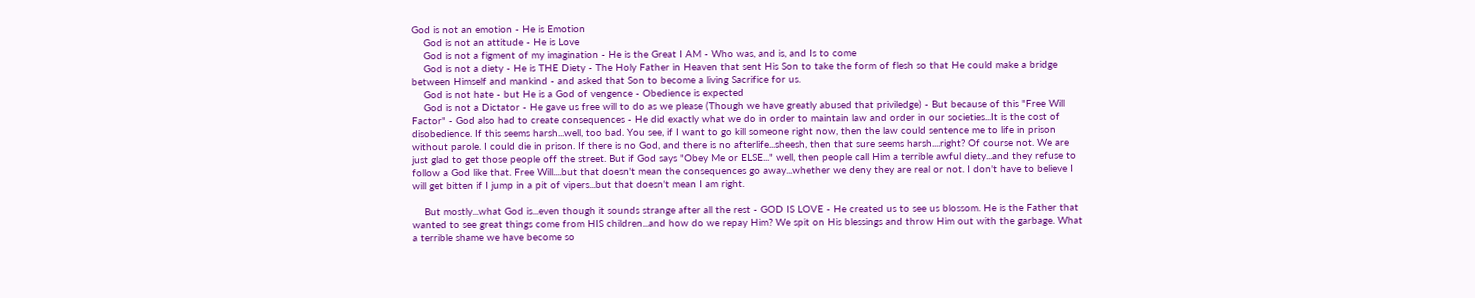God is not an emotion - He is Emotion
    God is not an attitude - He is Love
    God is not a figment of my imagination - He is the Great I AM - Who was, and is, and Is to come
    God is not a diety - He is THE Diety - The Holy Father in Heaven that sent His Son to take the form of flesh so that He could make a bridge between Himself and mankind - and asked that Son to become a living Sacrifice for us.
    God is not hate - but He is a God of vengence - Obedience is expected
    God is not a Dictator - He gave us free will to do as we please (Though we have greatly abused that priviledge) - But because of this "Free Will Factor" - God also had to create consequences - He did exactly what we do in order to maintain law and order in our societies...It is the cost of disobedience. If this seems harsh...well, too bad. You see, if I want to go kill someone right now, then the law could sentence me to life in prison without parole. I could die in prison. If there is no God, and there is no afterlife...sheesh, then that sure seems harsh....right? Of course not. We are just glad to get those people off the street. But if God says "Obey Me or ELSE..." well, then people call Him a terrible awful diety...and they refuse to follow a God like that. Free Will....but that doesn't mean the consequences go away...whether we deny they are real or not. I don't have to believe I will get bitten if I jump in a pit of vipers...but that doesn't mean I am right.

    But mostly...what God is...even though it sounds strange after all the rest - GOD IS LOVE - He created us to see us blossom. He is the Father that wanted to see great things come from HIS children...and how do we repay Him? We spit on His blessings and throw Him out with the garbage. What a terrible shame we have become so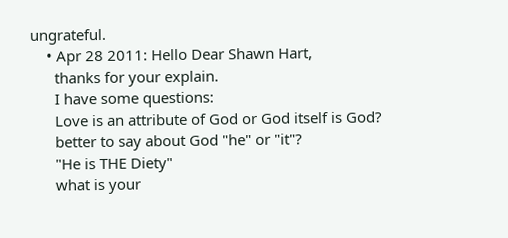ungrateful.
    • Apr 28 2011: Hello Dear Shawn Hart,
      thanks for your explain.
      I have some questions:
      Love is an attribute of God or God itself is God?
      better to say about God "he" or "it"?
      "He is THE Diety"
      what is your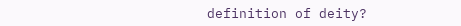definition of deity?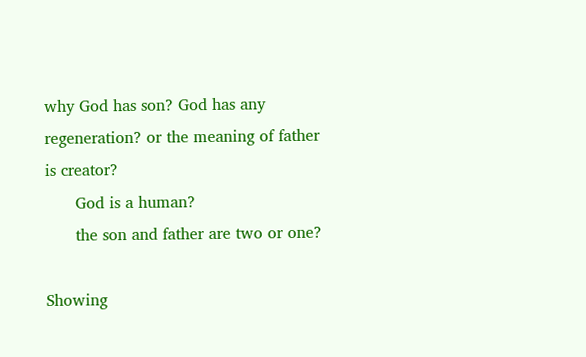why God has son? God has any regeneration? or the meaning of father is creator?
      God is a human?
      the son and father are two or one?

Showing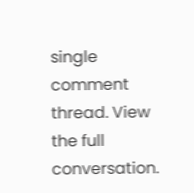single comment thread. View the full conversation.